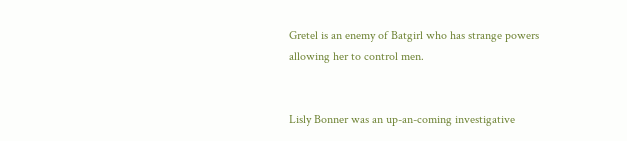Gretel is an enemy of Batgirl who has strange powers allowing her to control men.


Lisly Bonner was an up-an-coming investigative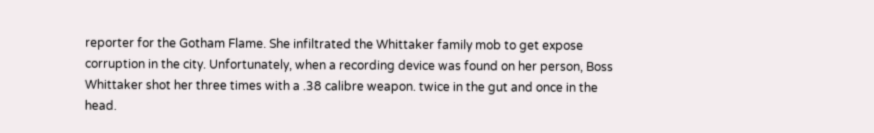reporter for the Gotham Flame. She infiltrated the Whittaker family mob to get expose corruption in the city. Unfortunately, when a recording device was found on her person, Boss Whittaker shot her three times with a .38 calibre weapon. twice in the gut and once in the head.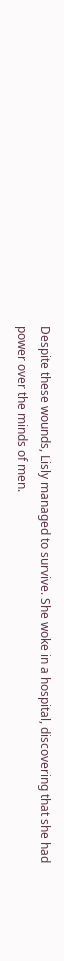Despite these wounds, Lisly managed to survive. She woke in a hospital, discovering that she had power over the minds of men.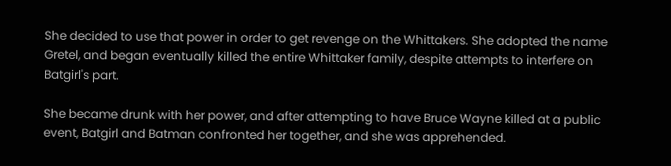She decided to use that power in order to get revenge on the Whittakers. She adopted the name Gretel, and began eventually killed the entire Whittaker family, despite attempts to interfere on Batgirl's part.

She became drunk with her power, and after attempting to have Bruce Wayne killed at a public event, Batgirl and Batman confronted her together, and she was apprehended.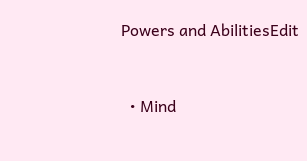Powers and AbilitiesEdit


  • Mind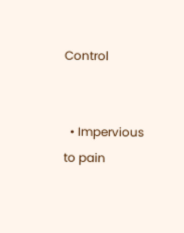Control


  • Impervious to pain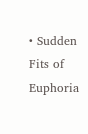• Sudden Fits of Euphoria